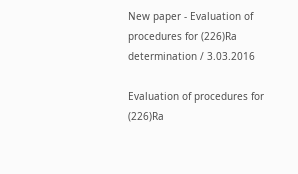New paper - Evaluation of procedures for (226)Ra determination / 3.03.2016

Evaluation of procedures for (226)Ra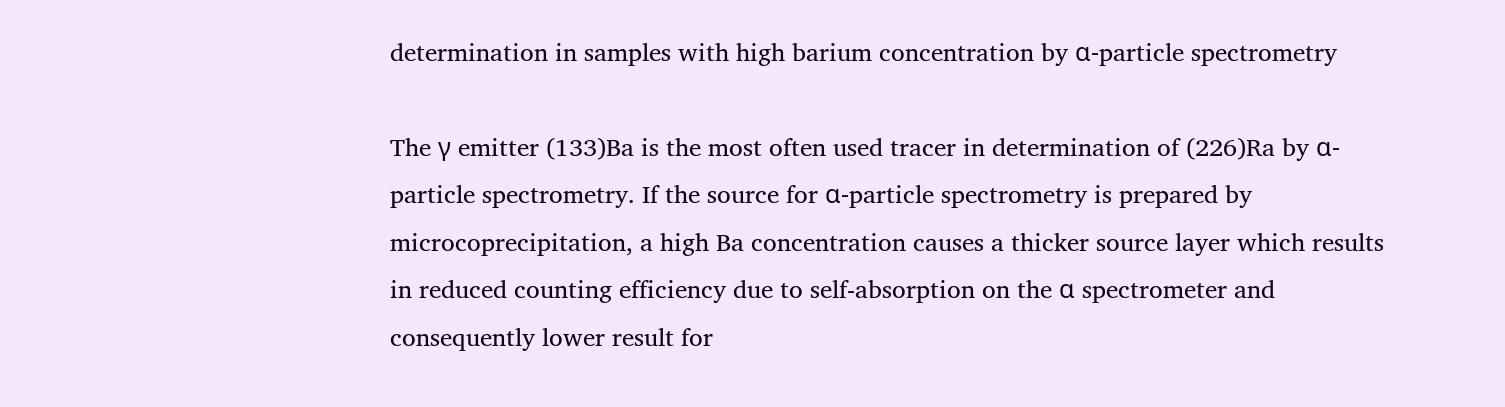determination in samples with high barium concentration by α-particle spectrometry

The γ emitter (133)Ba is the most often used tracer in determination of (226)Ra by α-particle spectrometry. If the source for α-particle spectrometry is prepared by microcoprecipitation, a high Ba concentration causes a thicker source layer which results in reduced counting efficiency due to self-absorption on the α spectrometer and consequently lower result for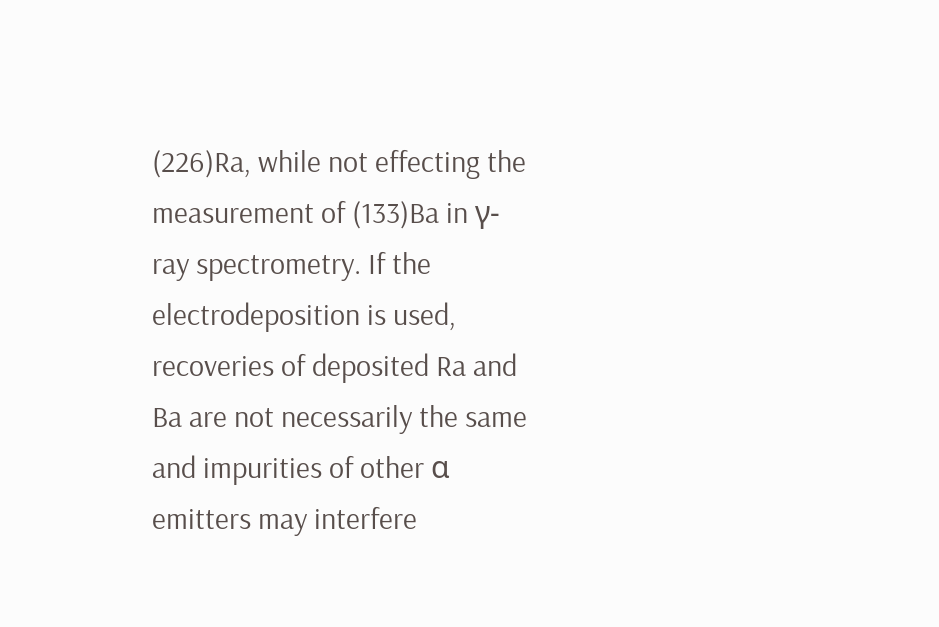(226)Ra, while not effecting the measurement of (133)Ba in γ-ray spectrometry. If the electrodeposition is used, recoveries of deposited Ra and Ba are not necessarily the same and impurities of other α emitters may interfere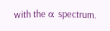with the α spectrum.